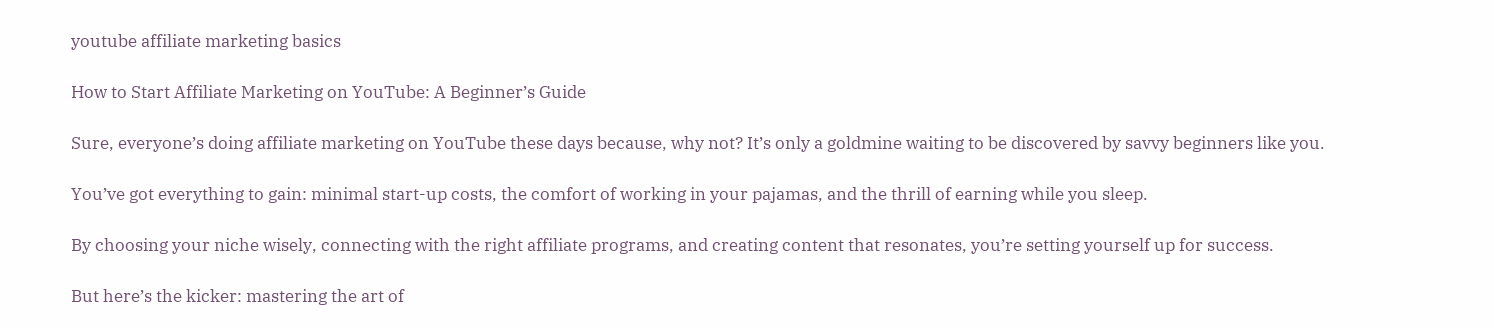youtube affiliate marketing basics

How to Start Affiliate Marketing on YouTube: A Beginner’s Guide

Sure, everyone’s doing affiliate marketing on YouTube these days because, why not? It’s only a goldmine waiting to be discovered by savvy beginners like you.

You’ve got everything to gain: minimal start-up costs, the comfort of working in your pajamas, and the thrill of earning while you sleep.

By choosing your niche wisely, connecting with the right affiliate programs, and creating content that resonates, you’re setting yourself up for success.

But here’s the kicker: mastering the art of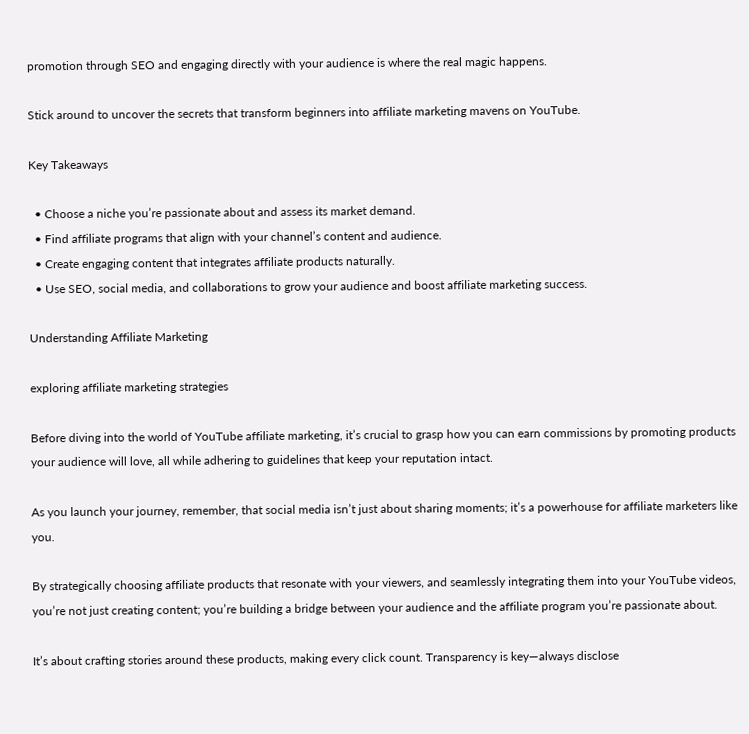promotion through SEO and engaging directly with your audience is where the real magic happens.

Stick around to uncover the secrets that transform beginners into affiliate marketing mavens on YouTube.

Key Takeaways

  • Choose a niche you’re passionate about and assess its market demand.
  • Find affiliate programs that align with your channel’s content and audience.
  • Create engaging content that integrates affiliate products naturally.
  • Use SEO, social media, and collaborations to grow your audience and boost affiliate marketing success.

Understanding Affiliate Marketing

exploring affiliate marketing strategies

Before diving into the world of YouTube affiliate marketing, it’s crucial to grasp how you can earn commissions by promoting products your audience will love, all while adhering to guidelines that keep your reputation intact.

As you launch your journey, remember, that social media isn’t just about sharing moments; it’s a powerhouse for affiliate marketers like you.

By strategically choosing affiliate products that resonate with your viewers, and seamlessly integrating them into your YouTube videos, you’re not just creating content; you’re building a bridge between your audience and the affiliate program you’re passionate about.

It’s about crafting stories around these products, making every click count. Transparency is key—always disclose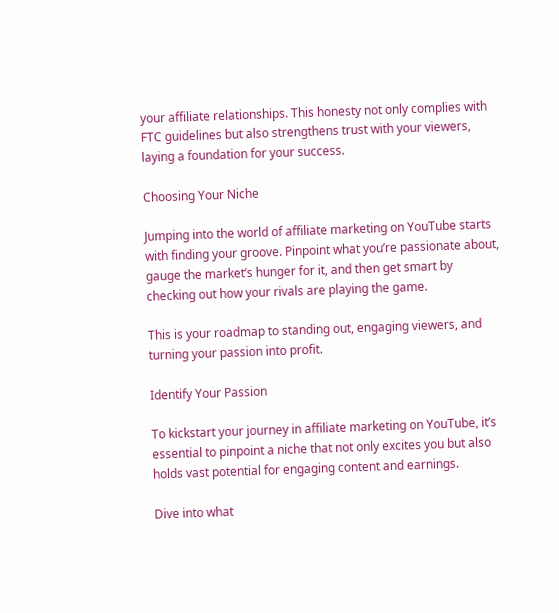your affiliate relationships. This honesty not only complies with FTC guidelines but also strengthens trust with your viewers, laying a foundation for your success.

Choosing Your Niche

Jumping into the world of affiliate marketing on YouTube starts with finding your groove. Pinpoint what you’re passionate about, gauge the market’s hunger for it, and then get smart by checking out how your rivals are playing the game.

This is your roadmap to standing out, engaging viewers, and turning your passion into profit.

Identify Your Passion

To kickstart your journey in affiliate marketing on YouTube, it’s essential to pinpoint a niche that not only excites you but also holds vast potential for engaging content and earnings.

Dive into what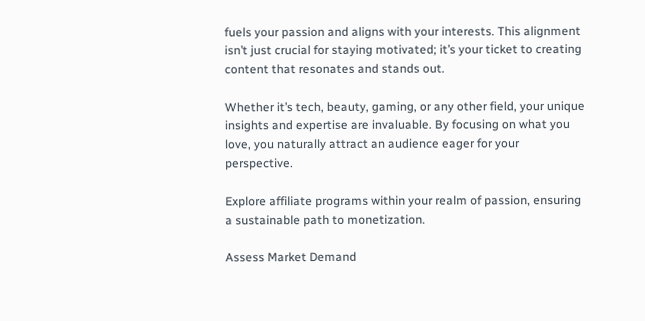fuels your passion and aligns with your interests. This alignment isn’t just crucial for staying motivated; it’s your ticket to creating content that resonates and stands out.

Whether it’s tech, beauty, gaming, or any other field, your unique insights and expertise are invaluable. By focusing on what you love, you naturally attract an audience eager for your perspective.

Explore affiliate programs within your realm of passion, ensuring a sustainable path to monetization.

Assess Market Demand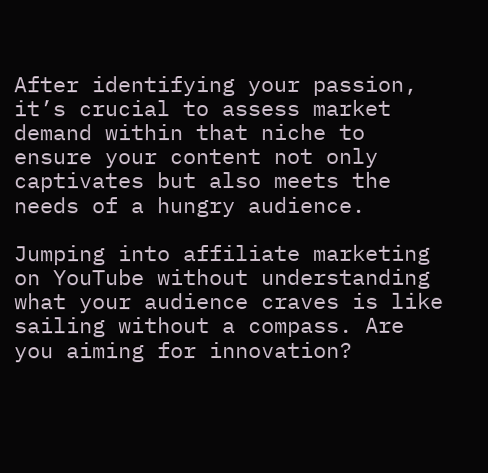After identifying your passion, it’s crucial to assess market demand within that niche to ensure your content not only captivates but also meets the needs of a hungry audience.

Jumping into affiliate marketing on YouTube without understanding what your audience craves is like sailing without a compass. Are you aiming for innovation?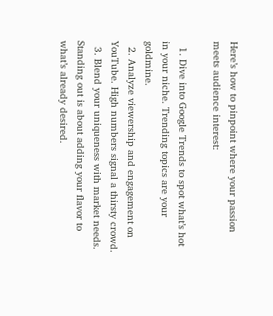Here’s how to pinpoint where your passion meets audience interest:

  1. Dive into Google Trends to spot what’s hot in your niche. Trending topics are your goldmine.
  2. Analyze viewership and engagement on YouTube. High numbers signal a thirsty crowd.
  3. Blend your uniqueness with market needs. Standing out is about adding your flavor to what’s already desired.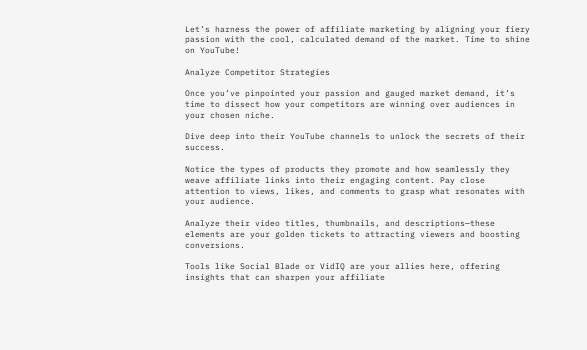Let’s harness the power of affiliate marketing by aligning your fiery passion with the cool, calculated demand of the market. Time to shine on YouTube!

Analyze Competitor Strategies

Once you’ve pinpointed your passion and gauged market demand, it’s time to dissect how your competitors are winning over audiences in your chosen niche.

Dive deep into their YouTube channels to unlock the secrets of their success.

Notice the types of products they promote and how seamlessly they weave affiliate links into their engaging content. Pay close attention to views, likes, and comments to grasp what resonates with your audience.

Analyze their video titles, thumbnails, and descriptions—these elements are your golden tickets to attracting viewers and boosting conversions.

Tools like Social Blade or VidIQ are your allies here, offering insights that can sharpen your affiliate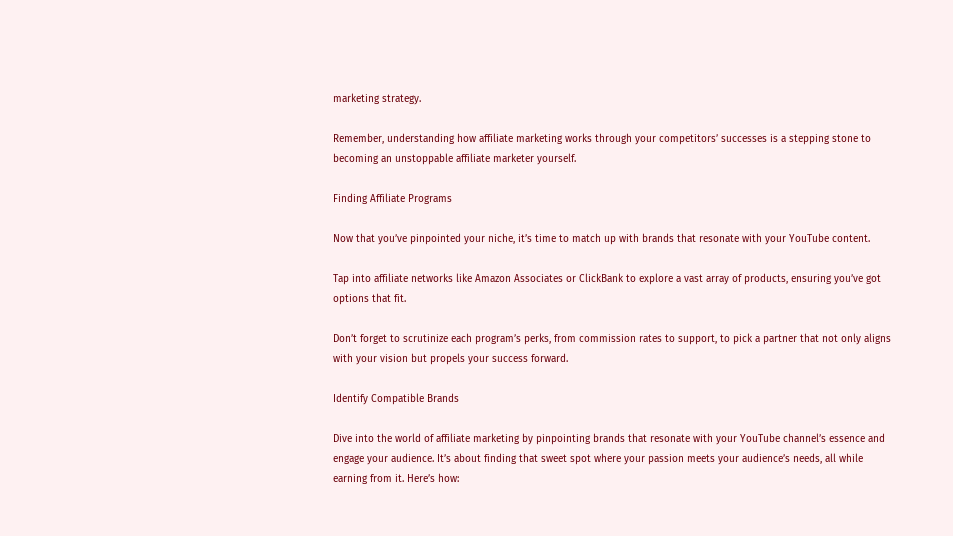marketing strategy.

Remember, understanding how affiliate marketing works through your competitors’ successes is a stepping stone to becoming an unstoppable affiliate marketer yourself.

Finding Affiliate Programs

Now that you’ve pinpointed your niche, it’s time to match up with brands that resonate with your YouTube content.

Tap into affiliate networks like Amazon Associates or ClickBank to explore a vast array of products, ensuring you’ve got options that fit.

Don’t forget to scrutinize each program’s perks, from commission rates to support, to pick a partner that not only aligns with your vision but propels your success forward.

Identify Compatible Brands

Dive into the world of affiliate marketing by pinpointing brands that resonate with your YouTube channel’s essence and engage your audience. It’s about finding that sweet spot where your passion meets your audience’s needs, all while earning from it. Here’s how: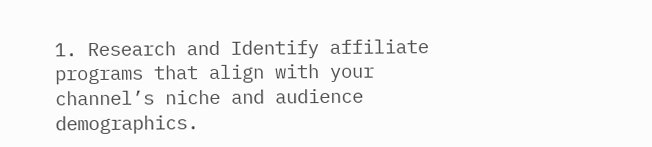1. Research and Identify affiliate programs that align with your channel’s niche and audience demographics.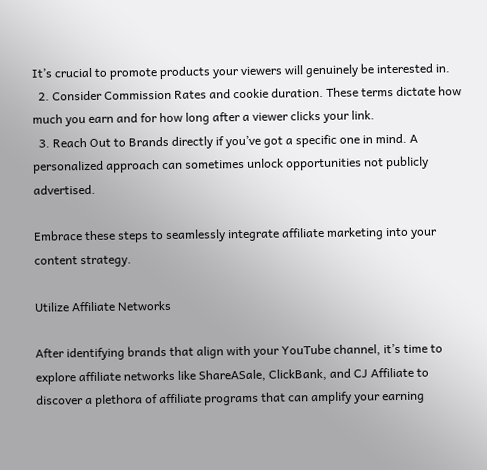It’s crucial to promote products your viewers will genuinely be interested in.
  2. Consider Commission Rates and cookie duration. These terms dictate how much you earn and for how long after a viewer clicks your link.
  3. Reach Out to Brands directly if you’ve got a specific one in mind. A personalized approach can sometimes unlock opportunities not publicly advertised.

Embrace these steps to seamlessly integrate affiliate marketing into your content strategy.

Utilize Affiliate Networks

After identifying brands that align with your YouTube channel, it’s time to explore affiliate networks like ShareASale, ClickBank, and CJ Affiliate to discover a plethora of affiliate programs that can amplify your earning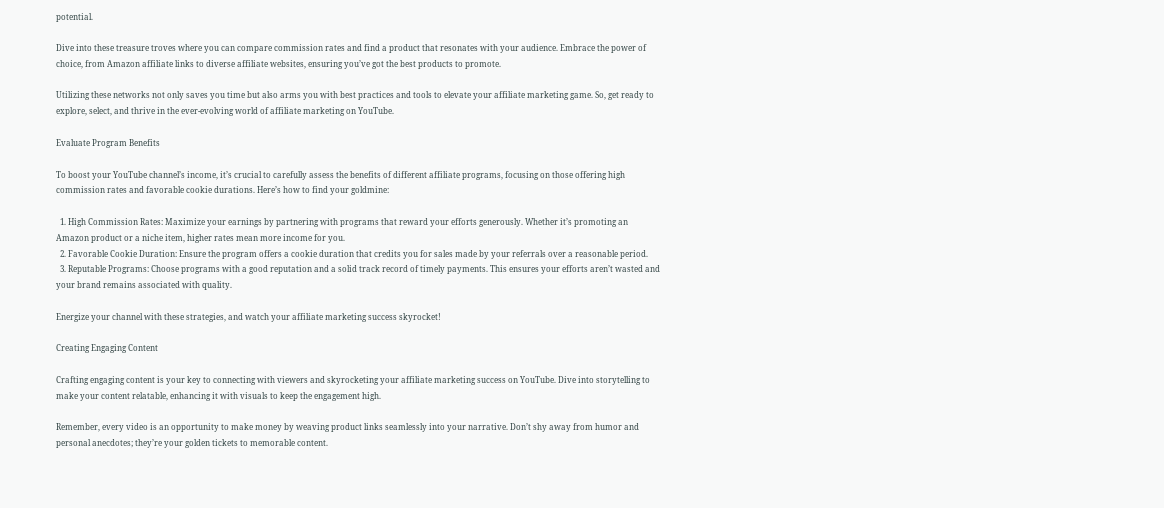potential.

Dive into these treasure troves where you can compare commission rates and find a product that resonates with your audience. Embrace the power of choice, from Amazon affiliate links to diverse affiliate websites, ensuring you’ve got the best products to promote.

Utilizing these networks not only saves you time but also arms you with best practices and tools to elevate your affiliate marketing game. So, get ready to explore, select, and thrive in the ever-evolving world of affiliate marketing on YouTube.

Evaluate Program Benefits

To boost your YouTube channel’s income, it’s crucial to carefully assess the benefits of different affiliate programs, focusing on those offering high commission rates and favorable cookie durations. Here’s how to find your goldmine:

  1. High Commission Rates: Maximize your earnings by partnering with programs that reward your efforts generously. Whether it’s promoting an Amazon product or a niche item, higher rates mean more income for you.
  2. Favorable Cookie Duration: Ensure the program offers a cookie duration that credits you for sales made by your referrals over a reasonable period.
  3. Reputable Programs: Choose programs with a good reputation and a solid track record of timely payments. This ensures your efforts aren’t wasted and your brand remains associated with quality.

Energize your channel with these strategies, and watch your affiliate marketing success skyrocket!

Creating Engaging Content

Crafting engaging content is your key to connecting with viewers and skyrocketing your affiliate marketing success on YouTube. Dive into storytelling to make your content relatable, enhancing it with visuals to keep the engagement high.

Remember, every video is an opportunity to make money by weaving product links seamlessly into your narrative. Don’t shy away from humor and personal anecdotes; they’re your golden tickets to memorable content.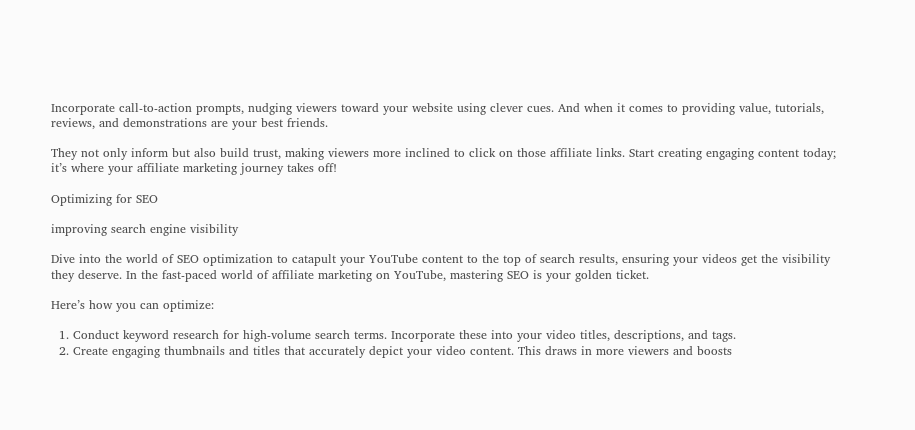Incorporate call-to-action prompts, nudging viewers toward your website using clever cues. And when it comes to providing value, tutorials, reviews, and demonstrations are your best friends.

They not only inform but also build trust, making viewers more inclined to click on those affiliate links. Start creating engaging content today; it’s where your affiliate marketing journey takes off!

Optimizing for SEO

improving search engine visibility

Dive into the world of SEO optimization to catapult your YouTube content to the top of search results, ensuring your videos get the visibility they deserve. In the fast-paced world of affiliate marketing on YouTube, mastering SEO is your golden ticket.

Here’s how you can optimize:

  1. Conduct keyword research for high-volume search terms. Incorporate these into your video titles, descriptions, and tags.
  2. Create engaging thumbnails and titles that accurately depict your video content. This draws in more viewers and boosts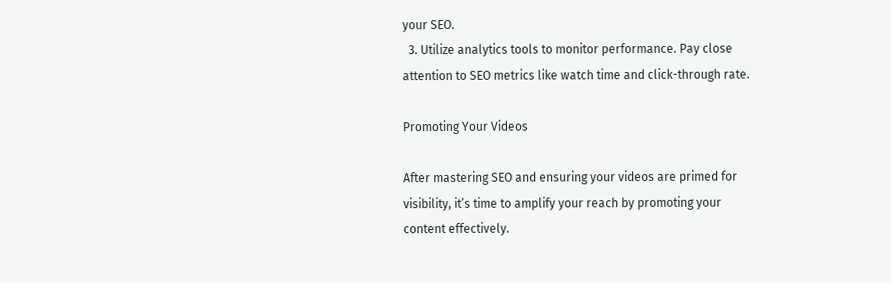your SEO.
  3. Utilize analytics tools to monitor performance. Pay close attention to SEO metrics like watch time and click-through rate.

Promoting Your Videos

After mastering SEO and ensuring your videos are primed for visibility, it’s time to amplify your reach by promoting your content effectively.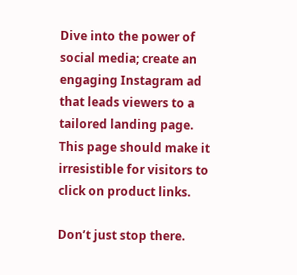Dive into the power of social media; create an engaging Instagram ad that leads viewers to a tailored landing page. This page should make it irresistible for visitors to click on product links.

Don’t just stop there.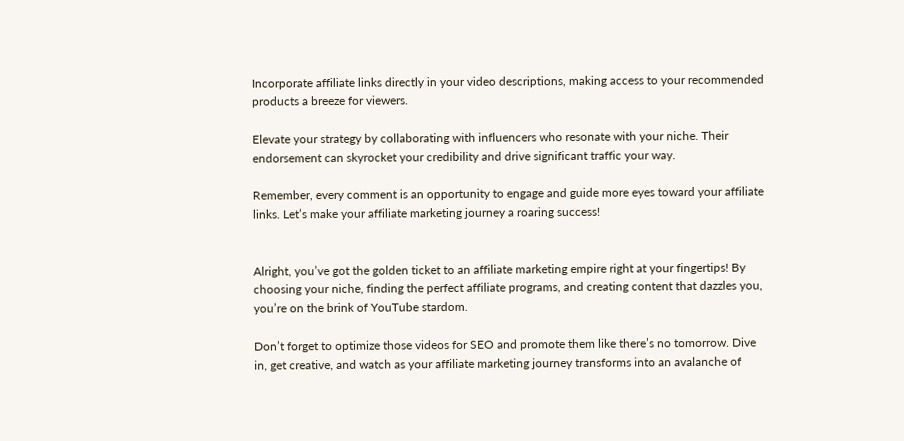Incorporate affiliate links directly in your video descriptions, making access to your recommended products a breeze for viewers.

Elevate your strategy by collaborating with influencers who resonate with your niche. Their endorsement can skyrocket your credibility and drive significant traffic your way.

Remember, every comment is an opportunity to engage and guide more eyes toward your affiliate links. Let’s make your affiliate marketing journey a roaring success!


Alright, you’ve got the golden ticket to an affiliate marketing empire right at your fingertips! By choosing your niche, finding the perfect affiliate programs, and creating content that dazzles you, you’re on the brink of YouTube stardom.

Don’t forget to optimize those videos for SEO and promote them like there’s no tomorrow. Dive in, get creative, and watch as your affiliate marketing journey transforms into an avalanche of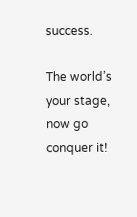success.

The world’s your stage, now go conquer it!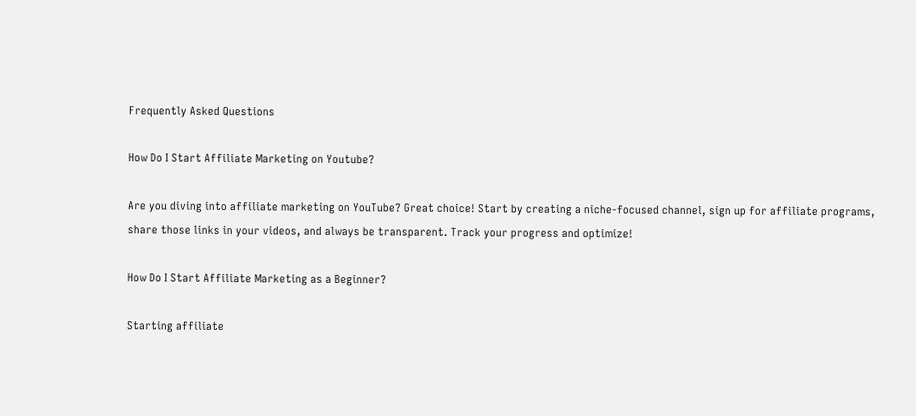Frequently Asked Questions

How Do I Start Affiliate Marketing on Youtube?

Are you diving into affiliate marketing on YouTube? Great choice! Start by creating a niche-focused channel, sign up for affiliate programs, share those links in your videos, and always be transparent. Track your progress and optimize!

How Do I Start Affiliate Marketing as a Beginner?

Starting affiliate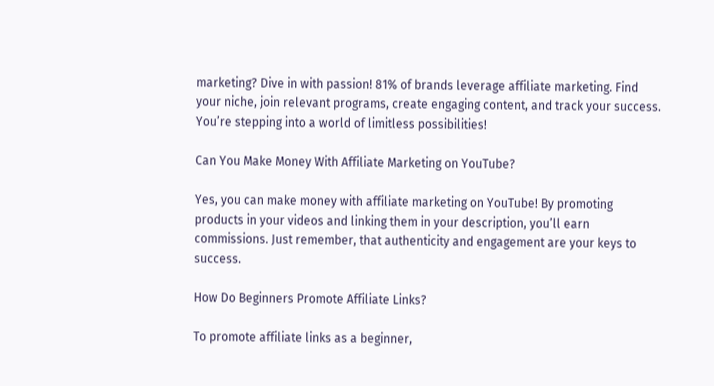marketing? Dive in with passion! 81% of brands leverage affiliate marketing. Find your niche, join relevant programs, create engaging content, and track your success. You’re stepping into a world of limitless possibilities!

Can You Make Money With Affiliate Marketing on YouTube?

Yes, you can make money with affiliate marketing on YouTube! By promoting products in your videos and linking them in your description, you’ll earn commissions. Just remember, that authenticity and engagement are your keys to success.

How Do Beginners Promote Affiliate Links?

To promote affiliate links as a beginner,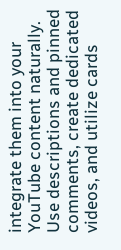integrate them into your YouTube content naturally. Use descriptions and pinned comments, create dedicated videos, and utilize cards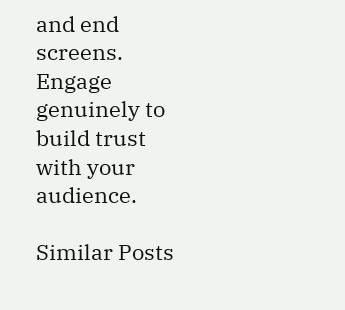and end screens. Engage genuinely to build trust with your audience.

Similar Posts